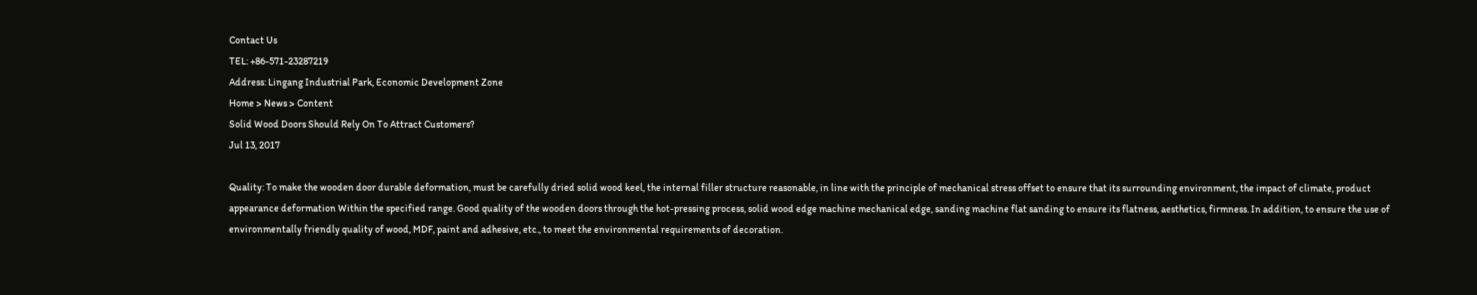Contact Us
TEL: +86-571-23287219
Address: Lingang Industrial Park, Economic Development Zone
Home > News > Content
Solid Wood Doors Should Rely On To Attract Customers?
Jul 13, 2017

Quality: To make the wooden door durable deformation, must be carefully dried solid wood keel, the internal filler structure reasonable, in line with the principle of mechanical stress offset to ensure that its surrounding environment, the impact of climate, product appearance deformation Within the specified range. Good quality of the wooden doors through the hot-pressing process, solid wood edge machine mechanical edge, sanding machine flat sanding to ensure its flatness, aesthetics, firmness. In addition, to ensure the use of environmentally friendly quality of wood, MDF, paint and adhesive, etc., to meet the environmental requirements of decoration.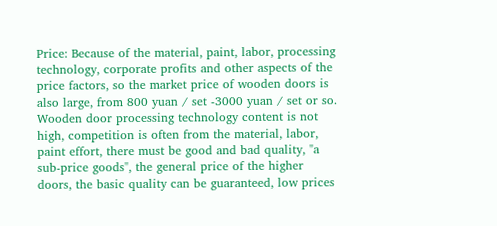Price: Because of the material, paint, labor, processing technology, corporate profits and other aspects of the price factors, so the market price of wooden doors is also large, from 800 yuan / set -3000 yuan / set or so. Wooden door processing technology content is not high, competition is often from the material, labor, paint effort, there must be good and bad quality, "a sub-price goods", the general price of the higher doors, the basic quality can be guaranteed, low prices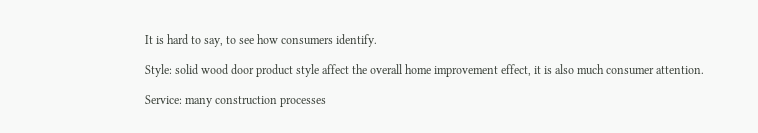It is hard to say, to see how consumers identify.

Style: solid wood door product style affect the overall home improvement effect, it is also much consumer attention.

Service: many construction processes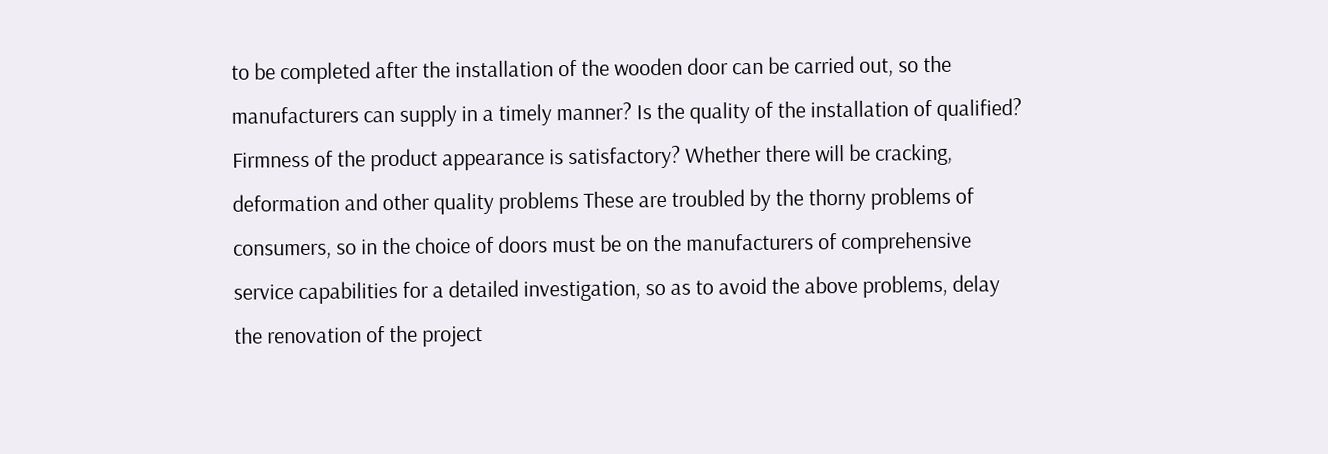to be completed after the installation of the wooden door can be carried out, so the manufacturers can supply in a timely manner? Is the quality of the installation of qualified? Firmness of the product appearance is satisfactory? Whether there will be cracking, deformation and other quality problems These are troubled by the thorny problems of consumers, so in the choice of doors must be on the manufacturers of comprehensive service capabilities for a detailed investigation, so as to avoid the above problems, delay the renovation of the project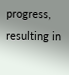progress, resulting in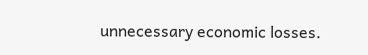unnecessary economic losses.